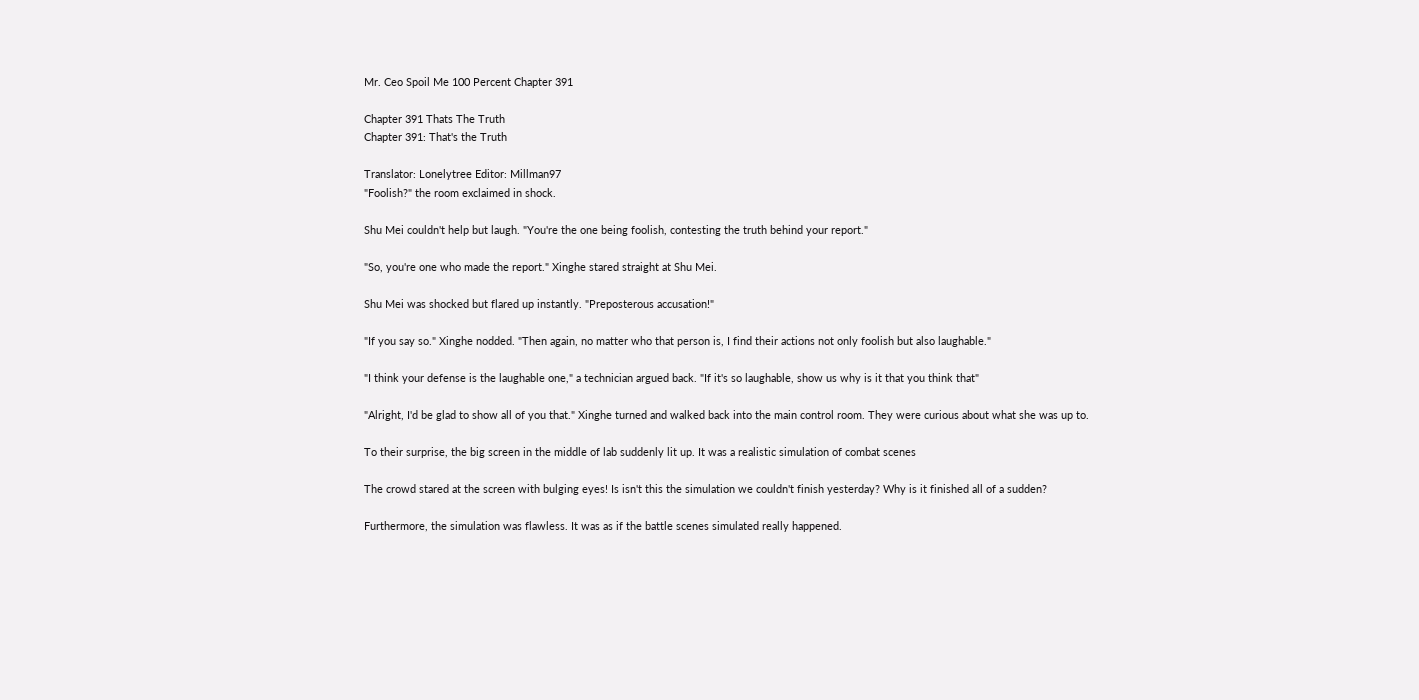Mr. Ceo Spoil Me 100 Percent Chapter 391

Chapter 391 Thats The Truth
Chapter 391: That's the Truth

Translator: Lonelytree Editor: Millman97
"Foolish?" the room exclaimed in shock.

Shu Mei couldn't help but laugh. "You're the one being foolish, contesting the truth behind your report."

"So, you're one who made the report." Xinghe stared straight at Shu Mei.

Shu Mei was shocked but flared up instantly. "Preposterous accusation!"

"If you say so." Xinghe nodded. "Then again, no matter who that person is, I find their actions not only foolish but also laughable."

"I think your defense is the laughable one," a technician argued back. "If it's so laughable, show us why is it that you think that"

"Alright, I'd be glad to show all of you that." Xinghe turned and walked back into the main control room. They were curious about what she was up to.

To their surprise, the big screen in the middle of lab suddenly lit up. It was a realistic simulation of combat scenes

The crowd stared at the screen with bulging eyes! Is isn't this the simulation we couldn't finish yesterday? Why is it finished all of a sudden?

Furthermore, the simulation was flawless. It was as if the battle scenes simulated really happened.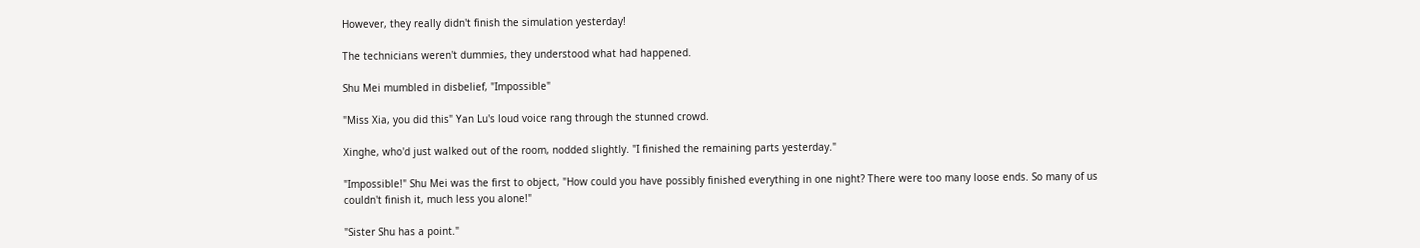However, they really didn't finish the simulation yesterday!

The technicians weren't dummies, they understood what had happened.

Shu Mei mumbled in disbelief, "Impossible"

"Miss Xia, you did this" Yan Lu's loud voice rang through the stunned crowd.

Xinghe, who'd just walked out of the room, nodded slightly. "I finished the remaining parts yesterday."

"Impossible!" Shu Mei was the first to object, "How could you have possibly finished everything in one night? There were too many loose ends. So many of us couldn't finish it, much less you alone!"

"Sister Shu has a point."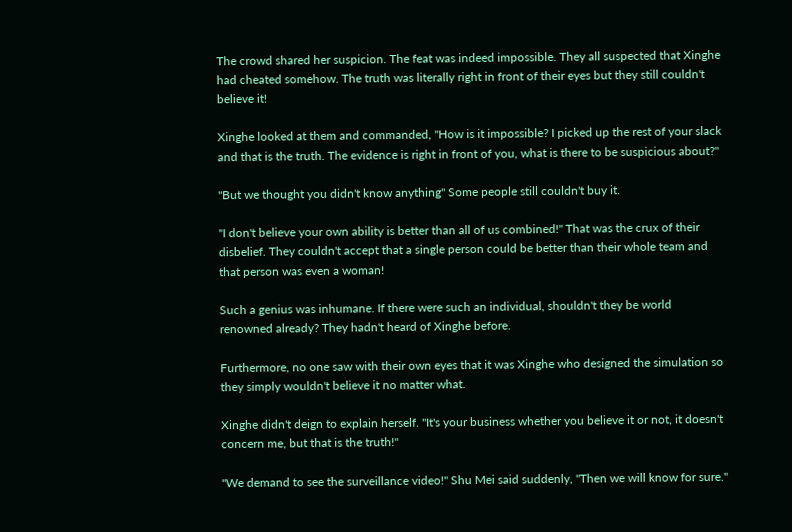The crowd shared her suspicion. The feat was indeed impossible. They all suspected that Xinghe had cheated somehow. The truth was literally right in front of their eyes but they still couldn't believe it!

Xinghe looked at them and commanded, "How is it impossible? I picked up the rest of your slack and that is the truth. The evidence is right in front of you, what is there to be suspicious about?"

"But we thought you didn't know anything" Some people still couldn't buy it.

"I don't believe your own ability is better than all of us combined!" That was the crux of their disbelief. They couldn't accept that a single person could be better than their whole team and that person was even a woman!

Such a genius was inhumane. If there were such an individual, shouldn't they be world renowned already? They hadn't heard of Xinghe before.

Furthermore, no one saw with their own eyes that it was Xinghe who designed the simulation so they simply wouldn't believe it no matter what.

Xinghe didn't deign to explain herself. "It's your business whether you believe it or not, it doesn't concern me, but that is the truth!"

"We demand to see the surveillance video!" Shu Mei said suddenly, "Then we will know for sure."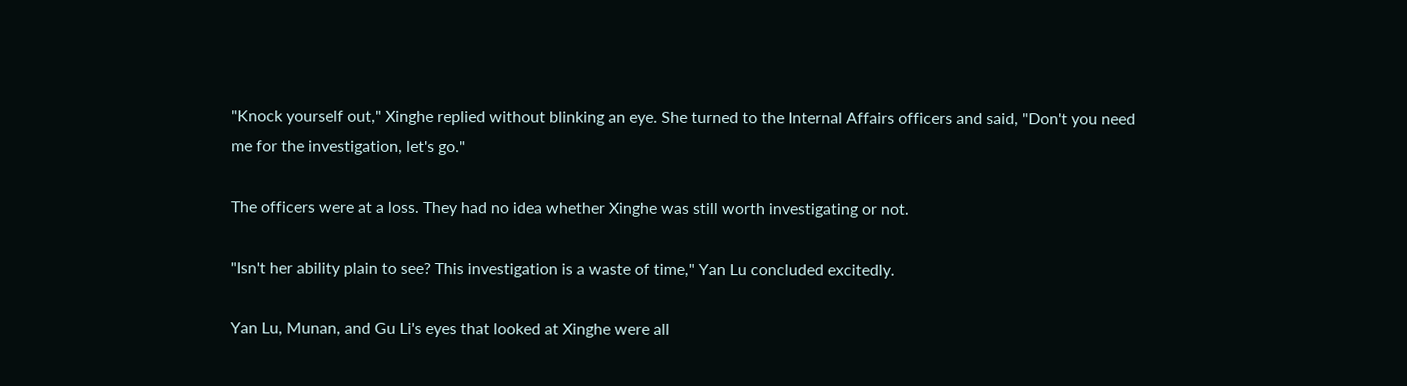"Knock yourself out," Xinghe replied without blinking an eye. She turned to the Internal Affairs officers and said, "Don't you need me for the investigation, let's go."

The officers were at a loss. They had no idea whether Xinghe was still worth investigating or not.

"Isn't her ability plain to see? This investigation is a waste of time," Yan Lu concluded excitedly.

Yan Lu, Munan, and Gu Li's eyes that looked at Xinghe were all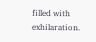filled with exhilaration.